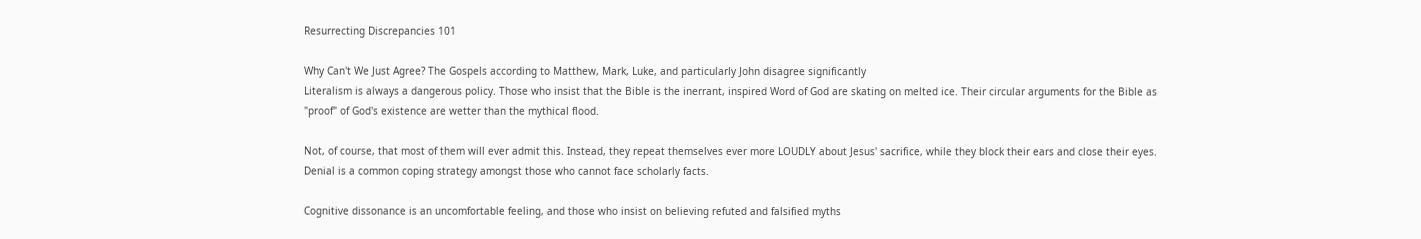Resurrecting Discrepancies 101

Why Can't We Just Agree? The Gospels according to Matthew, Mark, Luke, and particularly John disagree significantly
Literalism is always a dangerous policy. Those who insist that the Bible is the inerrant, inspired Word of God are skating on melted ice. Their circular arguments for the Bible as "proof" of God's existence are wetter than the mythical flood.

Not, of course, that most of them will ever admit this. Instead, they repeat themselves ever more LOUDLY about Jesus' sacrifice, while they block their ears and close their eyes. Denial is a common coping strategy amongst those who cannot face scholarly facts.

Cognitive dissonance is an uncomfortable feeling, and those who insist on believing refuted and falsified myths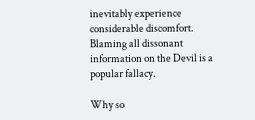inevitably experience considerable discomfort. Blaming all dissonant information on the Devil is a popular fallacy.

Why so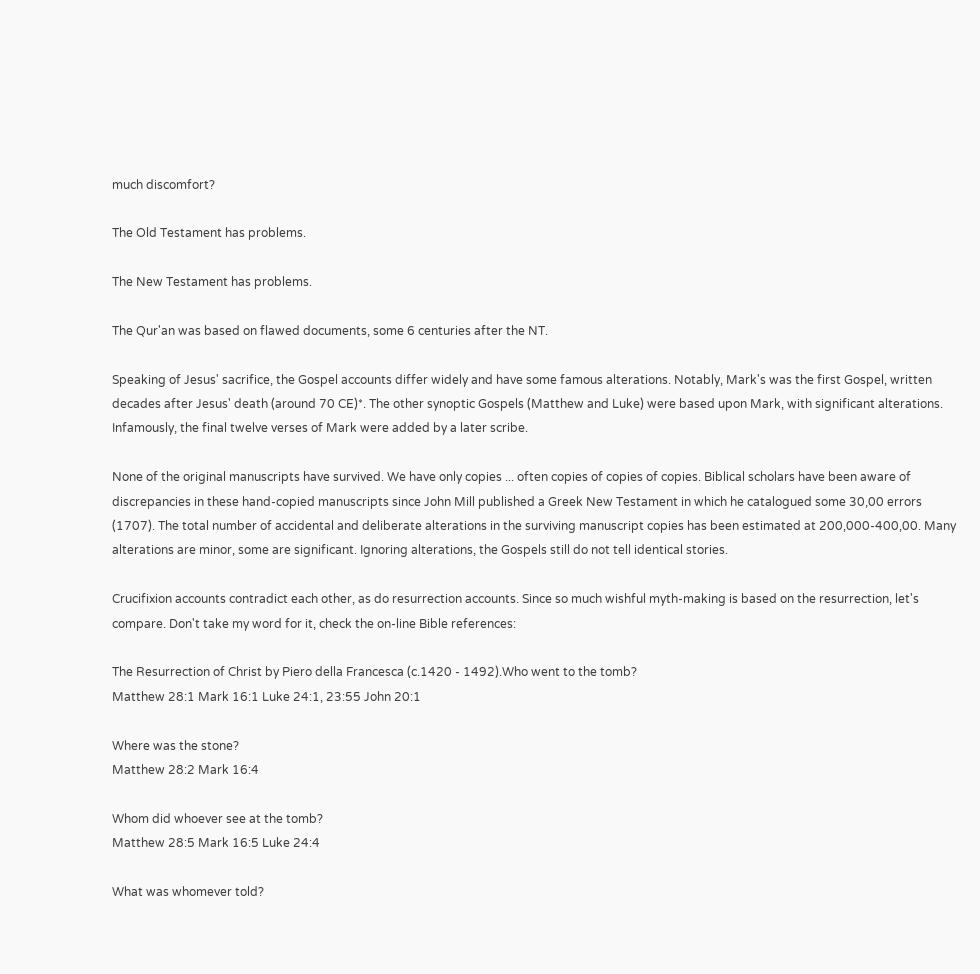much discomfort?

The Old Testament has problems.

The New Testament has problems.

The Qur'an was based on flawed documents, some 6 centuries after the NT.

Speaking of Jesus' sacrifice, the Gospel accounts differ widely and have some famous alterations. Notably, Mark's was the first Gospel, written decades after Jesus' death (around 70 CE)*. The other synoptic Gospels (Matthew and Luke) were based upon Mark, with significant alterations. Infamously, the final twelve verses of Mark were added by a later scribe.

None of the original manuscripts have survived. We have only copies ... often copies of copies of copies. Biblical scholars have been aware of discrepancies in these hand-copied manuscripts since John Mill published a Greek New Testament in which he catalogued some 30,00 errors (1707). The total number of accidental and deliberate alterations in the surviving manuscript copies has been estimated at 200,000-400,00. Many alterations are minor, some are significant. Ignoring alterations, the Gospels still do not tell identical stories.

Crucifixion accounts contradict each other, as do resurrection accounts. Since so much wishful myth-making is based on the resurrection, let's compare. Don't take my word for it, check the on-line Bible references:

The Resurrection of Christ by Piero della Francesca (c.1420 - 1492).Who went to the tomb?
Matthew 28:1 Mark 16:1 Luke 24:1, 23:55 John 20:1

Where was the stone?
Matthew 28:2 Mark 16:4

Whom did whoever see at the tomb?
Matthew 28:5 Mark 16:5 Luke 24:4

What was whomever told?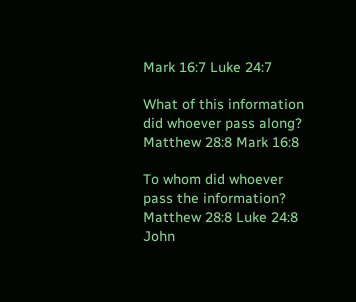Mark 16:7 Luke 24:7

What of this information did whoever pass along?
Matthew 28:8 Mark 16:8

To whom did whoever pass the information?
Matthew 28:8 Luke 24:8 John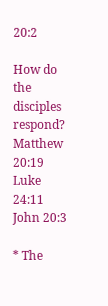20:2

How do the disciples respond?
Matthew 20:19 Luke 24:11 John 20:3

* The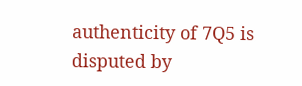authenticity of 7Q5 is disputed by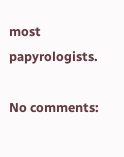most papyrologists.

No comments: